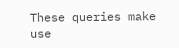These queries make use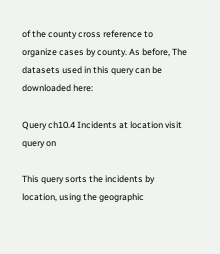of the county cross reference to organize cases by county. As before, The datasets used in this query can be downloaded here:

Query ch10.4 Incidents at location visit query on

This query sorts the incidents by location, using the geographic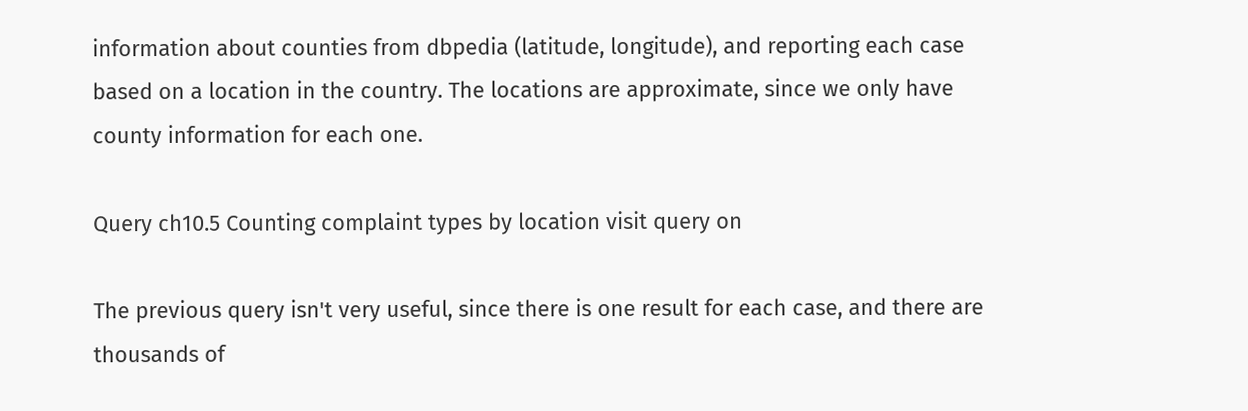information about counties from dbpedia (latitude, longitude), and reporting each case based on a location in the country. The locations are approximate, since we only have county information for each one.

Query ch10.5 Counting complaint types by location visit query on

The previous query isn't very useful, since there is one result for each case, and there are thousands of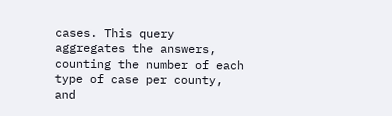cases. This query aggregates the answers, counting the number of each type of case per county, and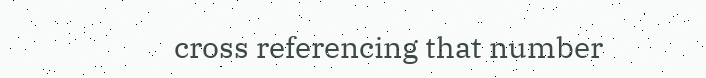cross referencing that number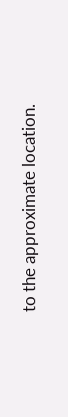to the approximate location.